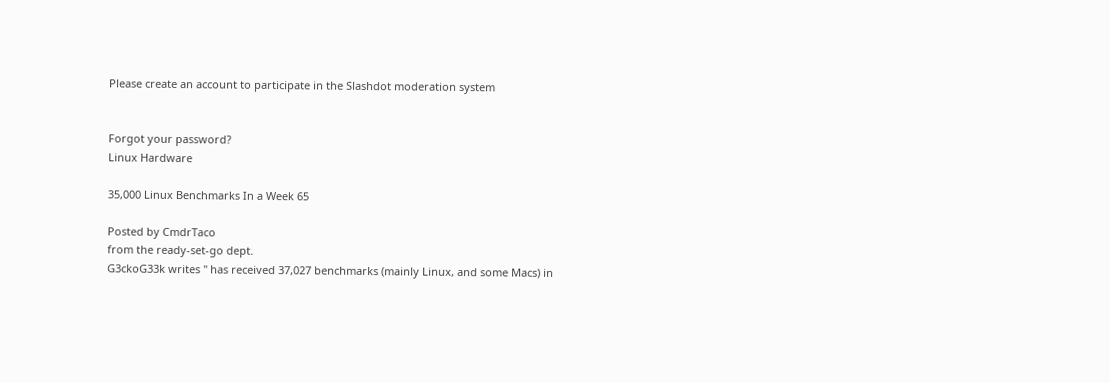Please create an account to participate in the Slashdot moderation system


Forgot your password?
Linux Hardware

35,000 Linux Benchmarks In a Week 65

Posted by CmdrTaco
from the ready-set-go dept.
G3ckoG33k writes " has received 37,027 benchmarks (mainly Linux, and some Macs) in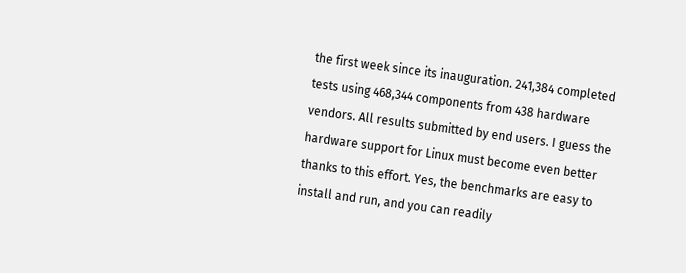the first week since its inauguration. 241,384 completed tests using 468,344 components from 438 hardware vendors. All results submitted by end users. I guess the hardware support for Linux must become even better thanks to this effort. Yes, the benchmarks are easy to install and run, and you can readily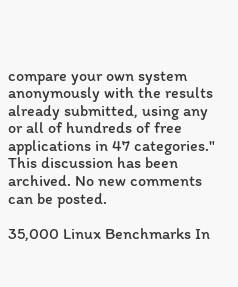compare your own system anonymously with the results already submitted, using any or all of hundreds of free applications in 47 categories."
This discussion has been archived. No new comments can be posted.

35,000 Linux Benchmarks In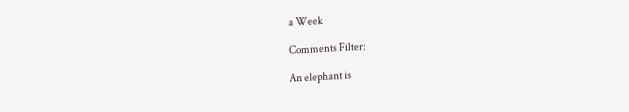a Week

Comments Filter:

An elephant is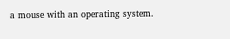a mouse with an operating system.